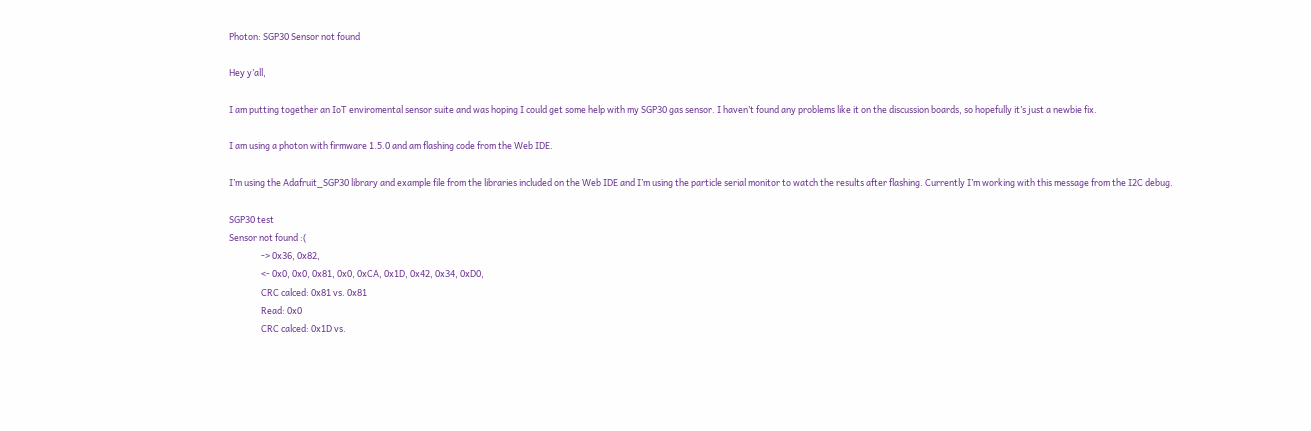Photon: SGP30 Sensor not found

Hey y’all,

I am putting together an IoT enviromental sensor suite and was hoping I could get some help with my SGP30 gas sensor. I haven’t found any problems like it on the discussion boards, so hopefully it’s just a newbie fix.

I am using a photon with firmware 1.5.0 and am flashing code from the Web IDE.

I’m using the Adafruit_SGP30 library and example file from the libraries included on the Web IDE and I’m using the particle serial monitor to watch the results after flashing. Currently I’m working with this message from the I2C debug.

SGP30 test
Sensor not found :(
                -> 0x36, 0x82,
                <- 0x0, 0x0, 0x81, 0x0, 0xCA, 0x1D, 0x42, 0x34, 0xD0,
                CRC calced: 0x81 vs. 0x81
                Read: 0x0
                CRC calced: 0x1D vs.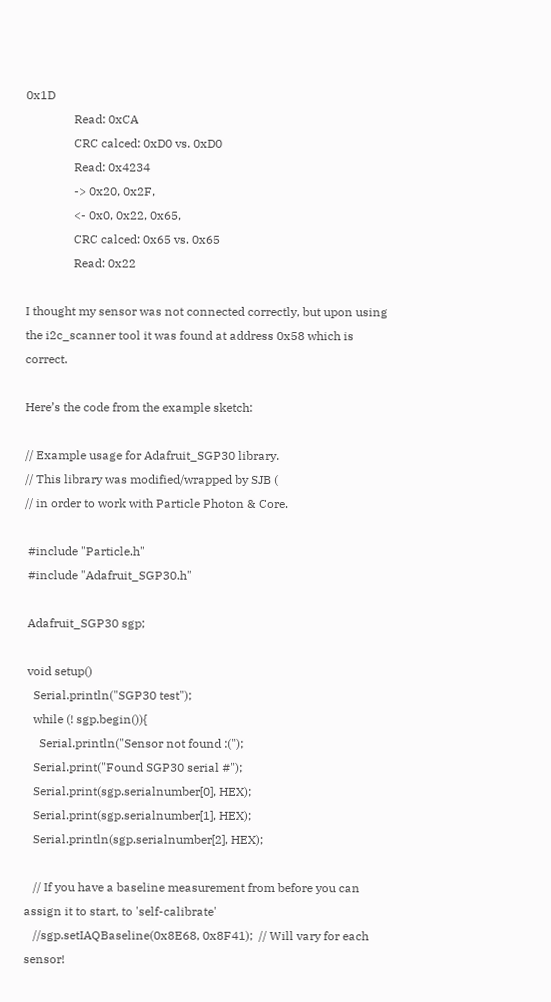0x1D
                Read: 0xCA
                CRC calced: 0xD0 vs. 0xD0
                Read: 0x4234
                -> 0x20, 0x2F,
                <- 0x0, 0x22, 0x65,
                CRC calced: 0x65 vs. 0x65
                Read: 0x22

I thought my sensor was not connected correctly, but upon using the i2c_scanner tool it was found at address 0x58 which is correct.

Here’s the code from the example sketch:

// Example usage for Adafruit_SGP30 library.
// This library was modified/wrapped by SJB (
// in order to work with Particle Photon & Core.

 #include "Particle.h"
 #include "Adafruit_SGP30.h"

 Adafruit_SGP30 sgp;

 void setup()
   Serial.println("SGP30 test");
   while (! sgp.begin()){
     Serial.println("Sensor not found :(");
   Serial.print("Found SGP30 serial #");
   Serial.print(sgp.serialnumber[0], HEX);
   Serial.print(sgp.serialnumber[1], HEX);
   Serial.println(sgp.serialnumber[2], HEX);

   // If you have a baseline measurement from before you can assign it to start, to 'self-calibrate'
   //sgp.setIAQBaseline(0x8E68, 0x8F41);  // Will vary for each sensor!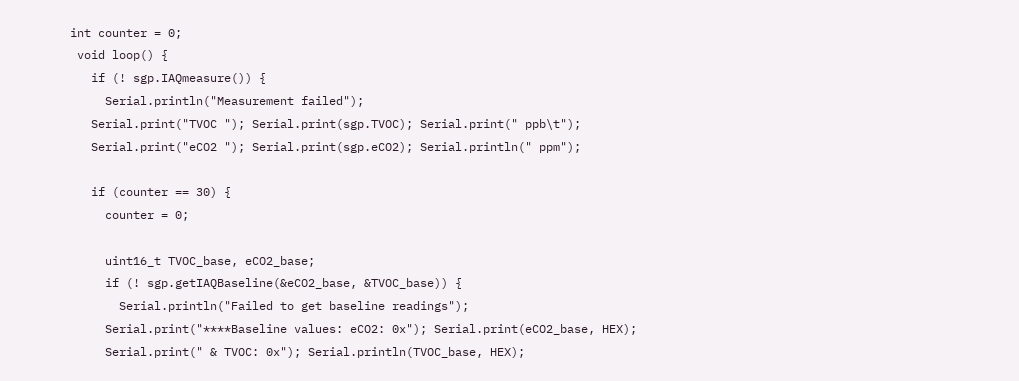int counter = 0;
 void loop() {
   if (! sgp.IAQmeasure()) {
     Serial.println("Measurement failed");
   Serial.print("TVOC "); Serial.print(sgp.TVOC); Serial.print(" ppb\t");
   Serial.print("eCO2 "); Serial.print(sgp.eCO2); Serial.println(" ppm");

   if (counter == 30) {
     counter = 0;

     uint16_t TVOC_base, eCO2_base;
     if (! sgp.getIAQBaseline(&eCO2_base, &TVOC_base)) {
       Serial.println("Failed to get baseline readings");
     Serial.print("****Baseline values: eCO2: 0x"); Serial.print(eCO2_base, HEX);
     Serial.print(" & TVOC: 0x"); Serial.println(TVOC_base, HEX);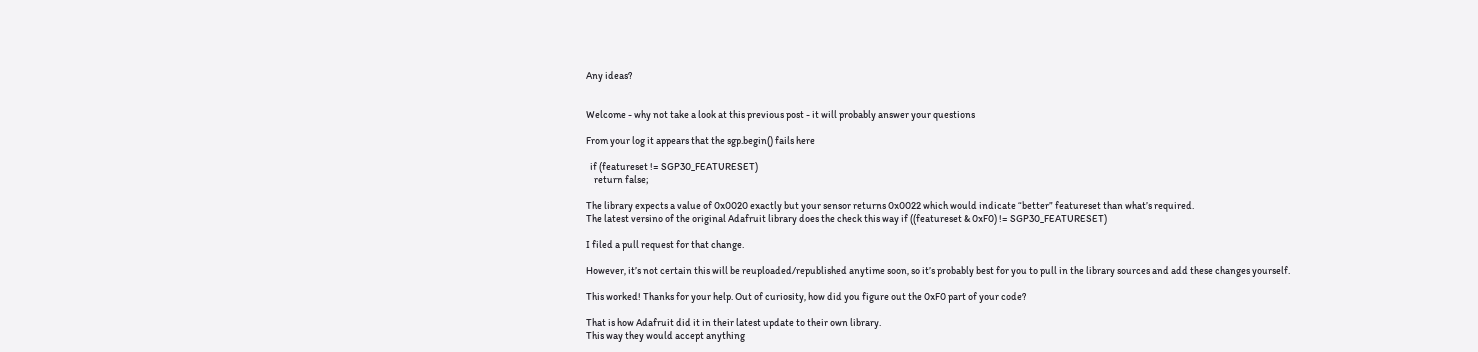Any ideas?


Welcome - why not take a look at this previous post - it will probably answer your questions

From your log it appears that the sgp.begin() fails here

  if (featureset != SGP30_FEATURESET)
    return false;

The library expects a value of 0x0020 exactly but your sensor returns 0x0022 which would indicate “better” featureset than what’s required.
The latest versino of the original Adafruit library does the check this way if ((featureset & 0xF0) != SGP30_FEATURESET)

I filed a pull request for that change.

However, it’s not certain this will be reuploaded/republished anytime soon, so it’s probably best for you to pull in the library sources and add these changes yourself.

This worked! Thanks for your help. Out of curiosity, how did you figure out the 0xF0 part of your code?

That is how Adafruit did it in their latest update to their own library.
This way they would accept anything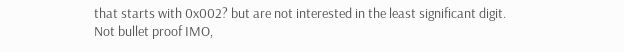that starts with 0x002? but are not interested in the least significant digit.
Not bullet proof IMO,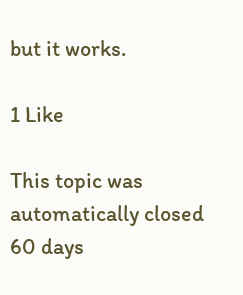but it works.

1 Like

This topic was automatically closed 60 days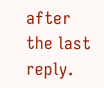after the last reply.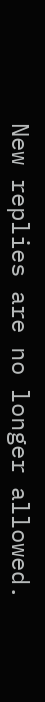New replies are no longer allowed.